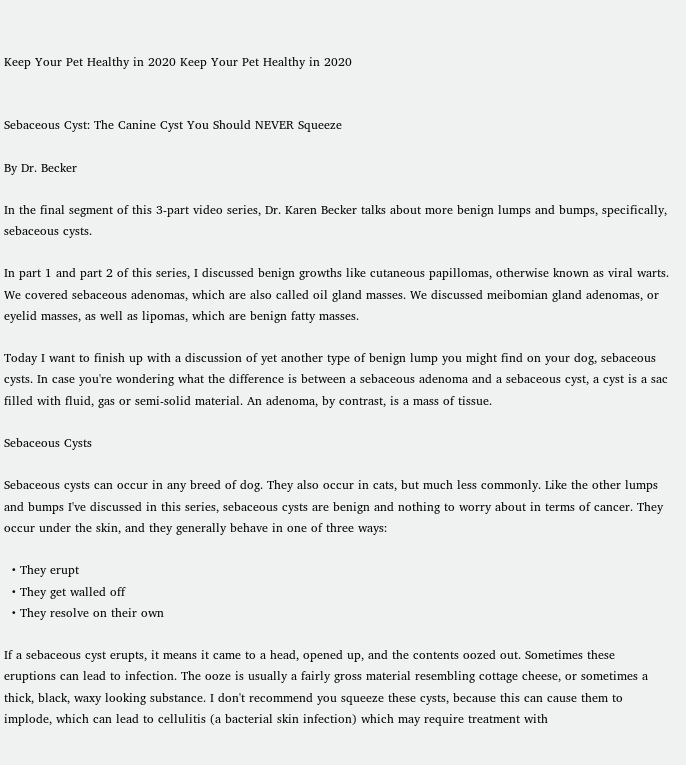Keep Your Pet Healthy in 2020 Keep Your Pet Healthy in 2020


Sebaceous Cyst: The Canine Cyst You Should NEVER Squeeze

By Dr. Becker

In the final segment of this 3-part video series, Dr. Karen Becker talks about more benign lumps and bumps, specifically, sebaceous cysts.

In part 1 and part 2 of this series, I discussed benign growths like cutaneous papillomas, otherwise known as viral warts. We covered sebaceous adenomas, which are also called oil gland masses. We discussed meibomian gland adenomas, or eyelid masses, as well as lipomas, which are benign fatty masses.

Today I want to finish up with a discussion of yet another type of benign lump you might find on your dog, sebaceous cysts. In case you're wondering what the difference is between a sebaceous adenoma and a sebaceous cyst, a cyst is a sac filled with fluid, gas or semi-solid material. An adenoma, by contrast, is a mass of tissue.

Sebaceous Cysts

Sebaceous cysts can occur in any breed of dog. They also occur in cats, but much less commonly. Like the other lumps and bumps I've discussed in this series, sebaceous cysts are benign and nothing to worry about in terms of cancer. They occur under the skin, and they generally behave in one of three ways:

  • They erupt
  • They get walled off
  • They resolve on their own

If a sebaceous cyst erupts, it means it came to a head, opened up, and the contents oozed out. Sometimes these eruptions can lead to infection. The ooze is usually a fairly gross material resembling cottage cheese, or sometimes a thick, black, waxy looking substance. I don't recommend you squeeze these cysts, because this can cause them to implode, which can lead to cellulitis (a bacterial skin infection) which may require treatment with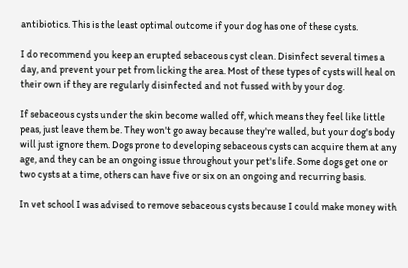antibiotics. This is the least optimal outcome if your dog has one of these cysts.

I do recommend you keep an erupted sebaceous cyst clean. Disinfect several times a day, and prevent your pet from licking the area. Most of these types of cysts will heal on their own if they are regularly disinfected and not fussed with by your dog.

If sebaceous cysts under the skin become walled off, which means they feel like little peas, just leave them be. They won't go away because they're walled, but your dog's body will just ignore them. Dogs prone to developing sebaceous cysts can acquire them at any age, and they can be an ongoing issue throughout your pet's life. Some dogs get one or two cysts at a time, others can have five or six on an ongoing and recurring basis.

In vet school I was advised to remove sebaceous cysts because I could make money with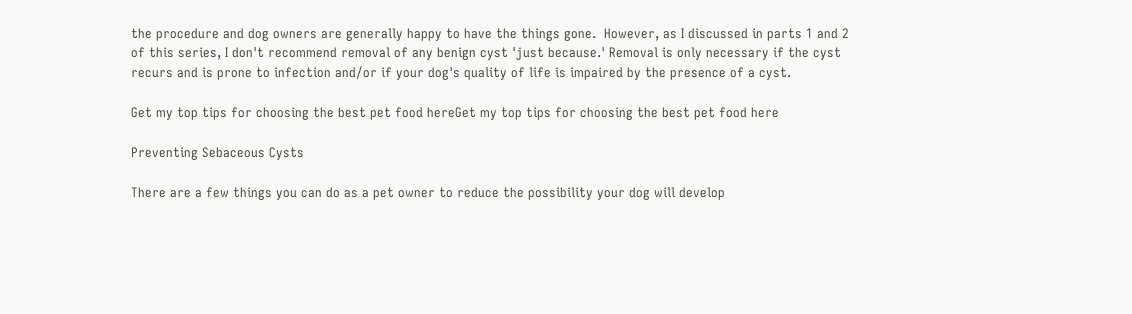the procedure and dog owners are generally happy to have the things gone.  However, as I discussed in parts 1 and 2 of this series, I don't recommend removal of any benign cyst 'just because.' Removal is only necessary if the cyst recurs and is prone to infection and/or if your dog's quality of life is impaired by the presence of a cyst.

Get my top tips for choosing the best pet food hereGet my top tips for choosing the best pet food here

Preventing Sebaceous Cysts

There are a few things you can do as a pet owner to reduce the possibility your dog will develop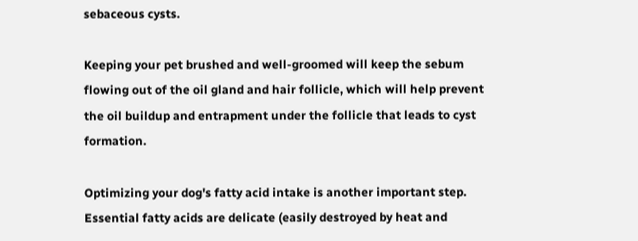sebaceous cysts.

Keeping your pet brushed and well-groomed will keep the sebum flowing out of the oil gland and hair follicle, which will help prevent the oil buildup and entrapment under the follicle that leads to cyst formation.

Optimizing your dog's fatty acid intake is another important step. Essential fatty acids are delicate (easily destroyed by heat and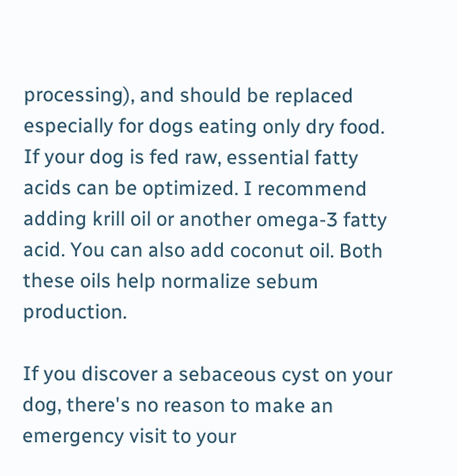processing), and should be replaced especially for dogs eating only dry food. If your dog is fed raw, essential fatty acids can be optimized. I recommend adding krill oil or another omega-3 fatty acid. You can also add coconut oil. Both these oils help normalize sebum production.

If you discover a sebaceous cyst on your dog, there's no reason to make an emergency visit to your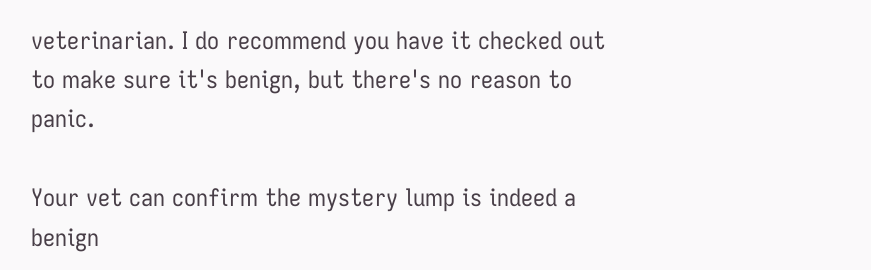veterinarian. I do recommend you have it checked out to make sure it's benign, but there's no reason to panic.

Your vet can confirm the mystery lump is indeed a benign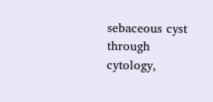sebaceous cyst through cytology,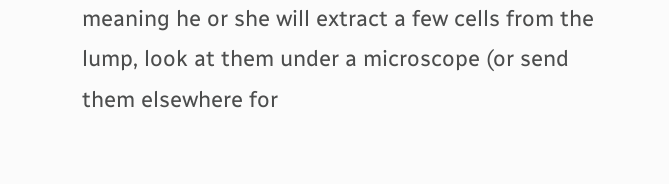meaning he or she will extract a few cells from the lump, look at them under a microscope (or send them elsewhere for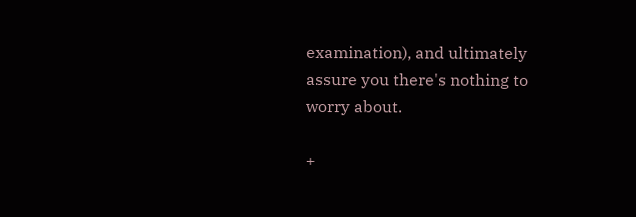examination), and ultimately assure you there's nothing to worry about.

+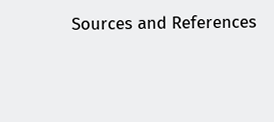Sources and References